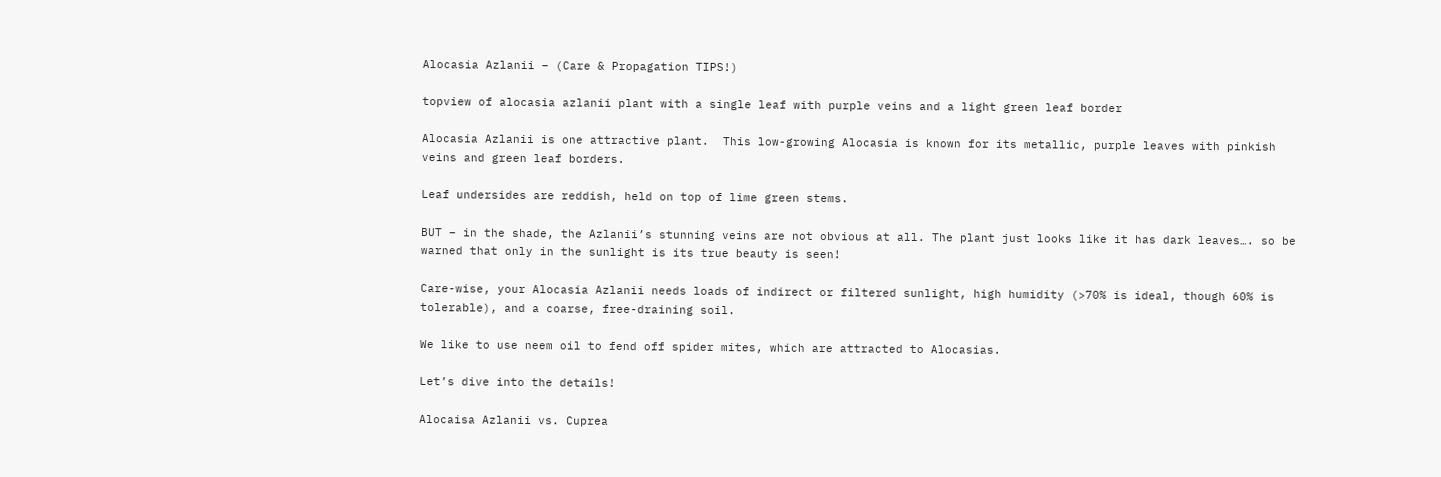Alocasia Azlanii – (Care & Propagation TIPS!)

topview of alocasia azlanii plant with a single leaf with purple veins and a light green leaf border

Alocasia Azlanii is one attractive plant.  This low-growing Alocasia is known for its metallic, purple leaves with pinkish veins and green leaf borders.

Leaf undersides are reddish, held on top of lime green stems.

BUT – in the shade, the Azlanii’s stunning veins are not obvious at all. The plant just looks like it has dark leaves…. so be warned that only in the sunlight is its true beauty is seen!

Care-wise, your Alocasia Azlanii needs loads of indirect or filtered sunlight, high humidity (>70% is ideal, though 60% is tolerable), and a coarse, free-draining soil.

We like to use neem oil to fend off spider mites, which are attracted to Alocasias.

Let’s dive into the details!

Alocaisa Azlanii vs. Cuprea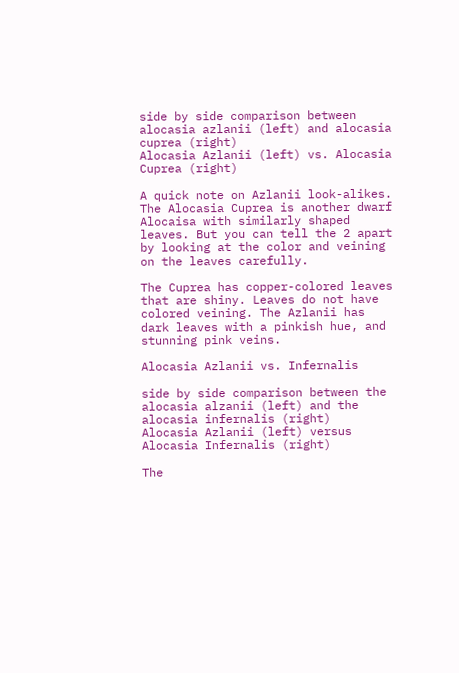side by side comparison between alocasia azlanii (left) and alocasia cuprea (right)
Alocasia Azlanii (left) vs. Alocasia Cuprea (right)

A quick note on Azlanii look-alikes. The Alocasia Cuprea is another dwarf Alocaisa with similarly shaped leaves. But you can tell the 2 apart by looking at the color and veining on the leaves carefully.

The Cuprea has copper-colored leaves that are shiny. Leaves do not have colored veining. The Azlanii has dark leaves with a pinkish hue, and stunning pink veins.

Alocasia Azlanii vs. Infernalis

side by side comparison between the alocasia alzanii (left) and the alocasia infernalis (right)
Alocasia Azlanii (left) versus Alocasia Infernalis (right)

The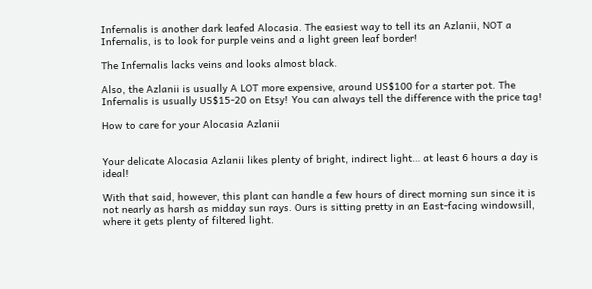Infernalis is another dark leafed Alocasia. The easiest way to tell its an Azlanii, NOT a Infernalis, is to look for purple veins and a light green leaf border!

The Infernalis lacks veins and looks almost black.

Also, the Azlanii is usually A LOT more expensive, around US$100 for a starter pot. The Infernalis is usually US$15-20 on Etsy! You can always tell the difference with the price tag!

How to care for your Alocasia Azlanii


Your delicate Alocasia Azlanii likes plenty of bright, indirect light… at least 6 hours a day is ideal!

With that said, however, this plant can handle a few hours of direct morning sun since it is not nearly as harsh as midday sun rays. Ours is sitting pretty in an East-facing windowsill, where it gets plenty of filtered light.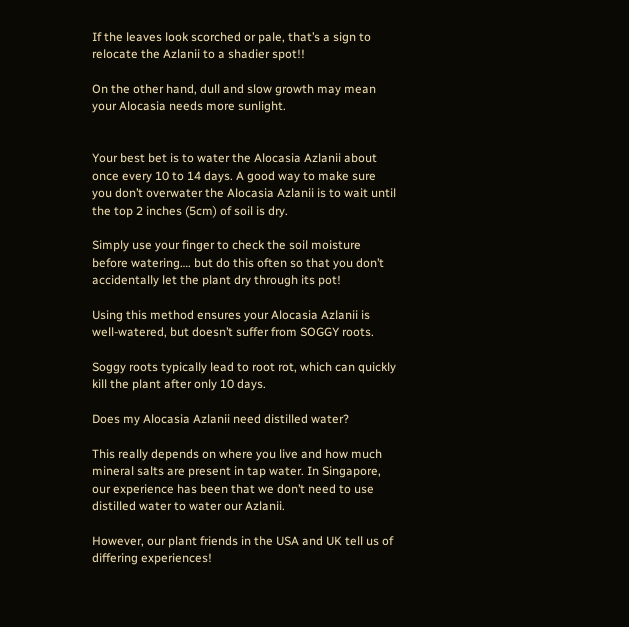If the leaves look scorched or pale, that’s a sign to relocate the Azlanii to a shadier spot!!

On the other hand, dull and slow growth may mean your Alocasia needs more sunlight.


Your best bet is to water the Alocasia Azlanii about once every 10 to 14 days. A good way to make sure you don’t overwater the Alocasia Azlanii is to wait until the top 2 inches (5cm) of soil is dry.

Simply use your finger to check the soil moisture before watering…. but do this often so that you don’t accidentally let the plant dry through its pot!

Using this method ensures your Alocasia Azlanii is well-watered, but doesn’t suffer from SOGGY roots.

Soggy roots typically lead to root rot, which can quickly kill the plant after only 10 days.

Does my Alocasia Azlanii need distilled water?

This really depends on where you live and how much mineral salts are present in tap water. In Singapore, our experience has been that we don’t need to use distilled water to water our Azlanii.

However, our plant friends in the USA and UK tell us of differing experiences!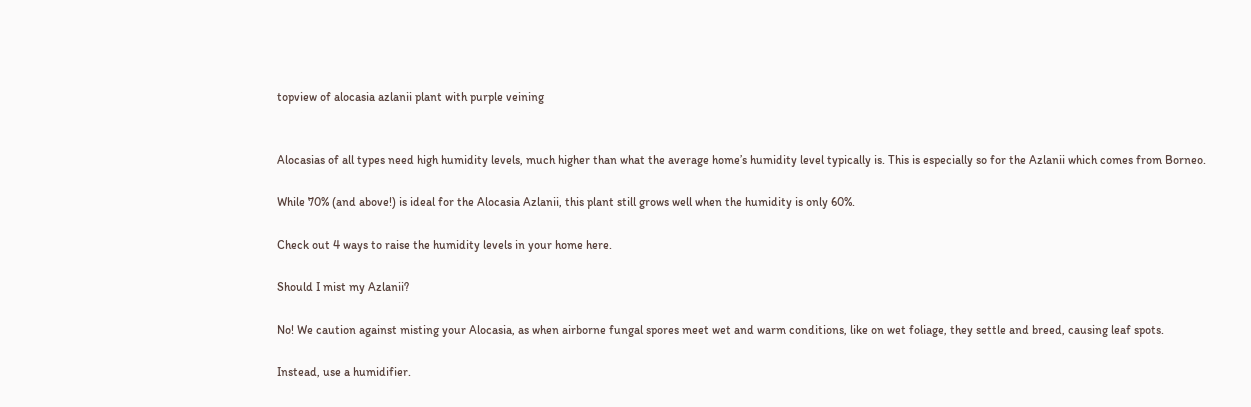topview of alocasia azlanii plant with purple veining


Alocasias of all types need high humidity levels, much higher than what the average home’s humidity level typically is. This is especially so for the Azlanii which comes from Borneo.

While 70% (and above!) is ideal for the Alocasia Azlanii, this plant still grows well when the humidity is only 60%.

Check out 4 ways to raise the humidity levels in your home here.

Should I mist my Azlanii?

No! We caution against misting your Alocasia, as when airborne fungal spores meet wet and warm conditions, like on wet foliage, they settle and breed, causing leaf spots.

Instead, use a humidifier.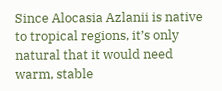Since Alocasia Azlanii is native to tropical regions, it’s only natural that it would need warm, stable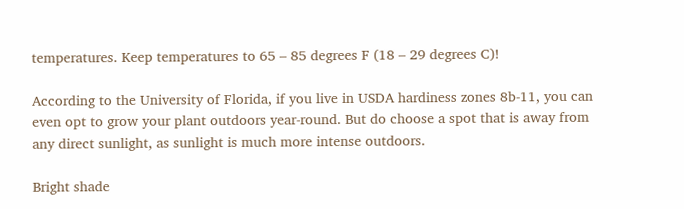temperatures. Keep temperatures to 65 – 85 degrees F (18 – 29 degrees C)!

According to the University of Florida, if you live in USDA hardiness zones 8b-11, you can even opt to grow your plant outdoors year-round. But do choose a spot that is away from any direct sunlight, as sunlight is much more intense outdoors.

Bright shade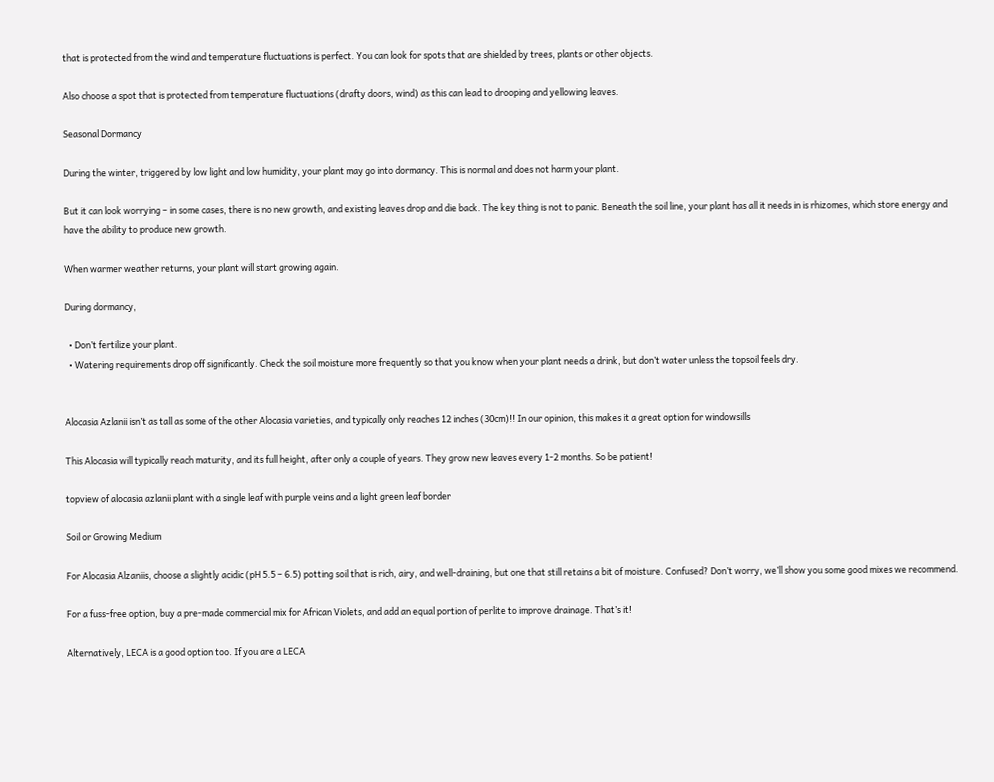that is protected from the wind and temperature fluctuations is perfect. You can look for spots that are shielded by trees, plants or other objects.

Also choose a spot that is protected from temperature fluctuations (drafty doors, wind) as this can lead to drooping and yellowing leaves.

Seasonal Dormancy

During the winter, triggered by low light and low humidity, your plant may go into dormancy. This is normal and does not harm your plant.

But it can look worrying – in some cases, there is no new growth, and existing leaves drop and die back. The key thing is not to panic. Beneath the soil line, your plant has all it needs in is rhizomes, which store energy and have the ability to produce new growth.

When warmer weather returns, your plant will start growing again.

During dormancy,

  • Don’t fertilize your plant.
  • Watering requirements drop off significantly. Check the soil moisture more frequently so that you know when your plant needs a drink, but don’t water unless the topsoil feels dry.


Alocasia Azlanii isn’t as tall as some of the other Alocasia varieties, and typically only reaches 12 inches (30cm)!! In our opinion, this makes it a great option for windowsills

This Alocasia will typically reach maturity, and its full height, after only a couple of years. They grow new leaves every 1-2 months. So be patient!

topview of alocasia azlanii plant with a single leaf with purple veins and a light green leaf border

Soil or Growing Medium

For Alocasia Alzaniis, choose a slightly acidic (pH 5.5 – 6.5) potting soil that is rich, airy, and well-draining, but one that still retains a bit of moisture. Confused? Don’t worry, we’ll show you some good mixes we recommend.

For a fuss-free option, buy a pre-made commercial mix for African Violets, and add an equal portion of perlite to improve drainage. That’s it!

Alternatively, LECA is a good option too. If you are a LECA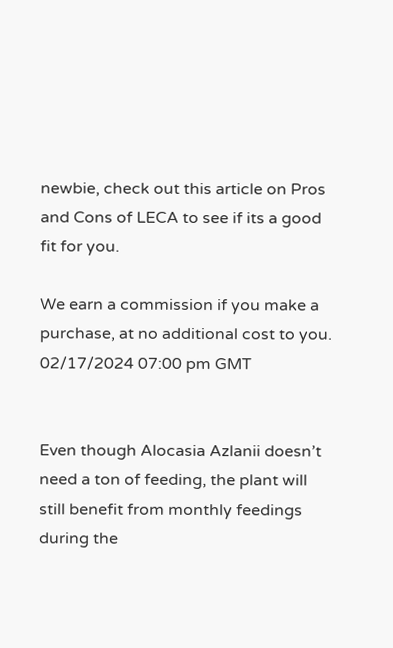newbie, check out this article on Pros and Cons of LECA to see if its a good fit for you.

We earn a commission if you make a purchase, at no additional cost to you.
02/17/2024 07:00 pm GMT


Even though Alocasia Azlanii doesn’t need a ton of feeding, the plant will still benefit from monthly feedings during the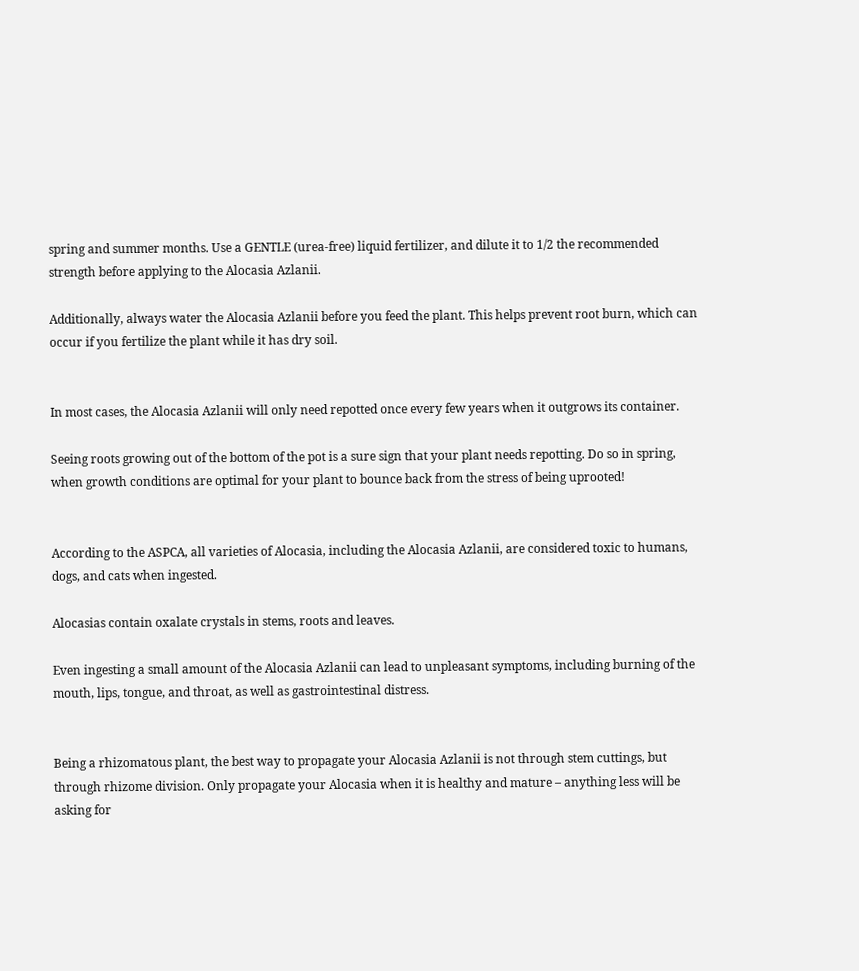spring and summer months. Use a GENTLE (urea-free) liquid fertilizer, and dilute it to 1/2 the recommended strength before applying to the Alocasia Azlanii.

Additionally, always water the Alocasia Azlanii before you feed the plant. This helps prevent root burn, which can occur if you fertilize the plant while it has dry soil.


In most cases, the Alocasia Azlanii will only need repotted once every few years when it outgrows its container.

Seeing roots growing out of the bottom of the pot is a sure sign that your plant needs repotting. Do so in spring, when growth conditions are optimal for your plant to bounce back from the stress of being uprooted!


According to the ASPCA, all varieties of Alocasia, including the Alocasia Azlanii, are considered toxic to humans, dogs, and cats when ingested.

Alocasias contain oxalate crystals in stems, roots and leaves.

Even ingesting a small amount of the Alocasia Azlanii can lead to unpleasant symptoms, including burning of the mouth, lips, tongue, and throat, as well as gastrointestinal distress.


Being a rhizomatous plant, the best way to propagate your Alocasia Azlanii is not through stem cuttings, but through rhizome division. Only propagate your Alocasia when it is healthy and mature – anything less will be asking for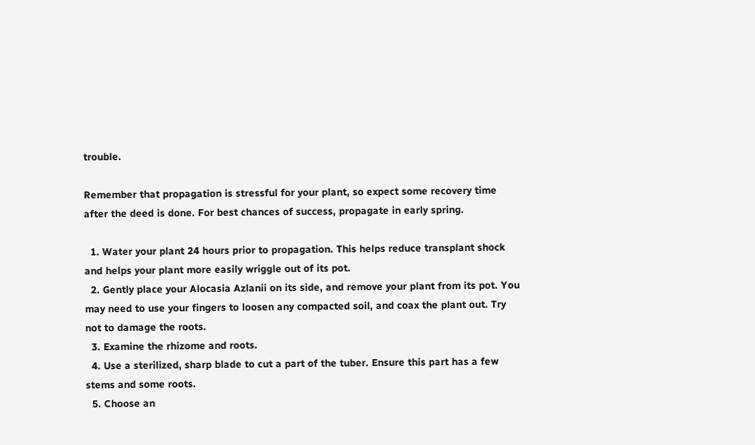trouble.

Remember that propagation is stressful for your plant, so expect some recovery time after the deed is done. For best chances of success, propagate in early spring.

  1. Water your plant 24 hours prior to propagation. This helps reduce transplant shock and helps your plant more easily wriggle out of its pot.
  2. Gently place your Alocasia Azlanii on its side, and remove your plant from its pot. You may need to use your fingers to loosen any compacted soil, and coax the plant out. Try not to damage the roots.
  3. Examine the rhizome and roots.
  4. Use a sterilized, sharp blade to cut a part of the tuber. Ensure this part has a few stems and some roots.
  5. Choose an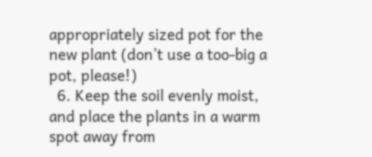appropriately sized pot for the new plant (don’t use a too-big a pot, please!)
  6. Keep the soil evenly moist, and place the plants in a warm spot away from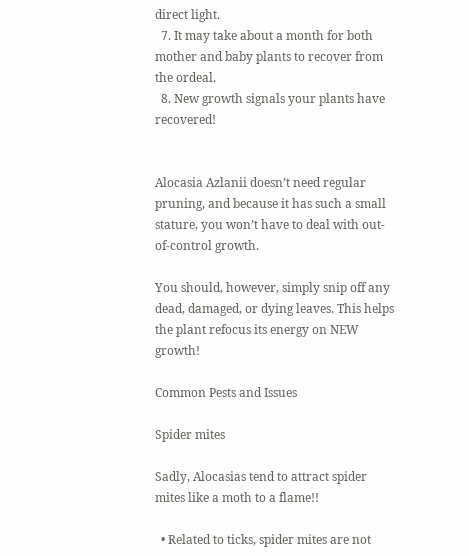direct light.
  7. It may take about a month for both mother and baby plants to recover from the ordeal.
  8. New growth signals your plants have recovered!


Alocasia Azlanii doesn’t need regular pruning, and because it has such a small stature, you won’t have to deal with out-of-control growth.

You should, however, simply snip off any dead, damaged, or dying leaves. This helps the plant refocus its energy on NEW growth!

Common Pests and Issues

Spider mites

Sadly, Alocasias tend to attract spider mites like a moth to a flame!!

  • Related to ticks, spider mites are not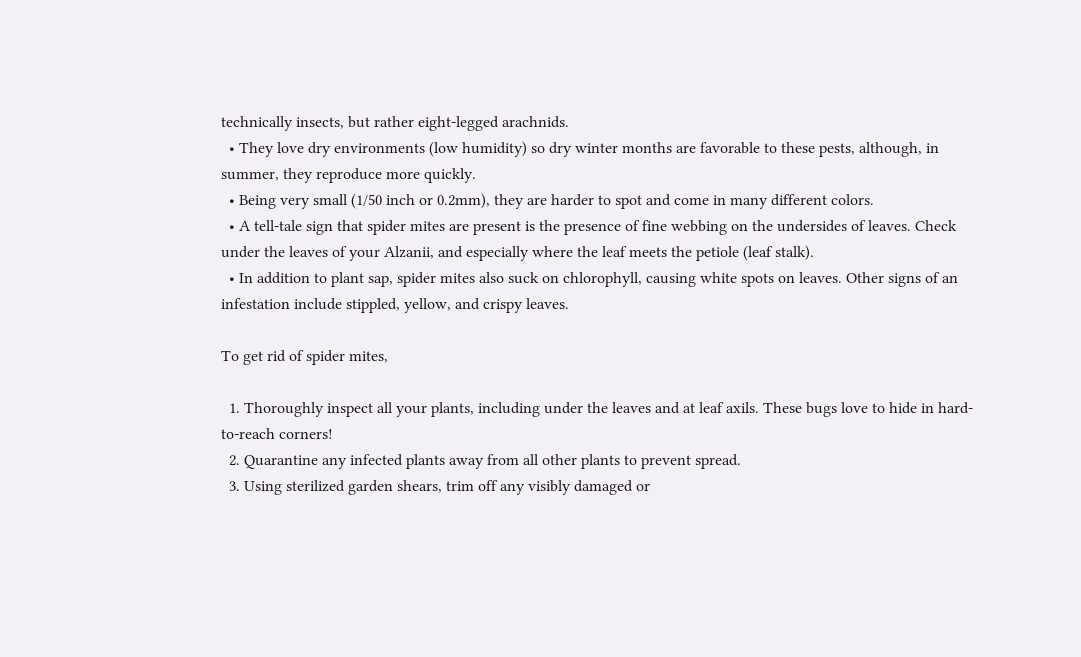technically insects, but rather eight-legged arachnids.
  • They love dry environments (low humidity) so dry winter months are favorable to these pests, although, in summer, they reproduce more quickly.
  • Being very small (1/50 inch or 0.2mm), they are harder to spot and come in many different colors.
  • A tell-tale sign that spider mites are present is the presence of fine webbing on the undersides of leaves. Check under the leaves of your Alzanii, and especially where the leaf meets the petiole (leaf stalk).
  • In addition to plant sap, spider mites also suck on chlorophyll, causing white spots on leaves. Other signs of an infestation include stippled, yellow, and crispy leaves.

To get rid of spider mites,

  1. Thoroughly inspect all your plants, including under the leaves and at leaf axils. These bugs love to hide in hard-to-reach corners!
  2. Quarantine any infected plants away from all other plants to prevent spread.
  3. Using sterilized garden shears, trim off any visibly damaged or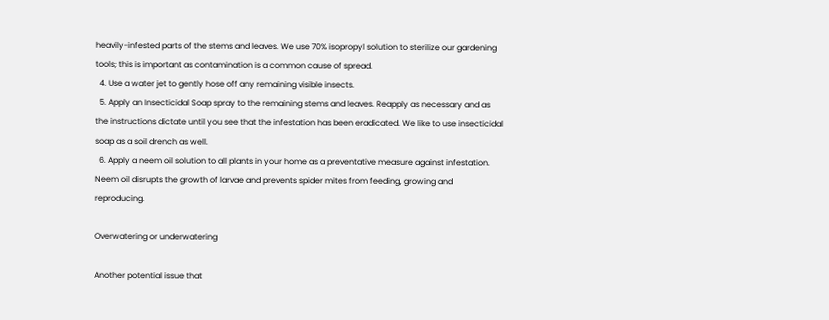heavily-infested parts of the stems and leaves. We use 70% isopropyl solution to sterilize our gardening tools; this is important as contamination is a common cause of spread.
  4. Use a water jet to gently hose off any remaining visible insects.
  5. Apply an Insecticidal Soap spray to the remaining stems and leaves. Reapply as necessary and as the instructions dictate until you see that the infestation has been eradicated. We like to use insecticidal soap as a soil drench as well.
  6. Apply a neem oil solution to all plants in your home as a preventative measure against infestation. Neem oil disrupts the growth of larvae and prevents spider mites from feeding, growing and reproducing.

Overwatering or underwatering

Another potential issue that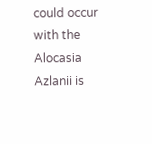could occur with the Alocasia Azlanii is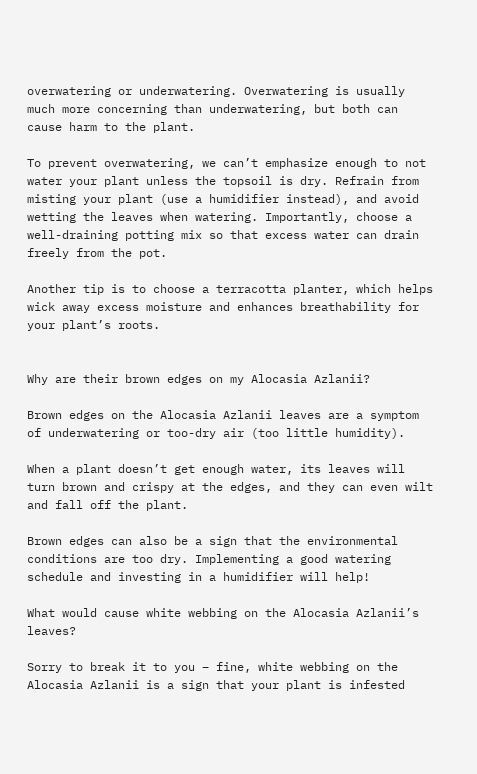overwatering or underwatering. Overwatering is usually much more concerning than underwatering, but both can cause harm to the plant.

To prevent overwatering, we can’t emphasize enough to not water your plant unless the topsoil is dry. Refrain from misting your plant (use a humidifier instead), and avoid wetting the leaves when watering. Importantly, choose a well-draining potting mix so that excess water can drain freely from the pot.

Another tip is to choose a terracotta planter, which helps wick away excess moisture and enhances breathability for your plant’s roots.


Why are their brown edges on my Alocasia Azlanii?

Brown edges on the Alocasia Azlanii leaves are a symptom of underwatering or too-dry air (too little humidity).

When a plant doesn’t get enough water, its leaves will turn brown and crispy at the edges, and they can even wilt and fall off the plant.

Brown edges can also be a sign that the environmental conditions are too dry. Implementing a good watering schedule and investing in a humidifier will help!

What would cause white webbing on the Alocasia Azlanii’s leaves?

Sorry to break it to you – fine, white webbing on the Alocasia Azlanii is a sign that your plant is infested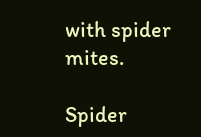with spider mites.

Spider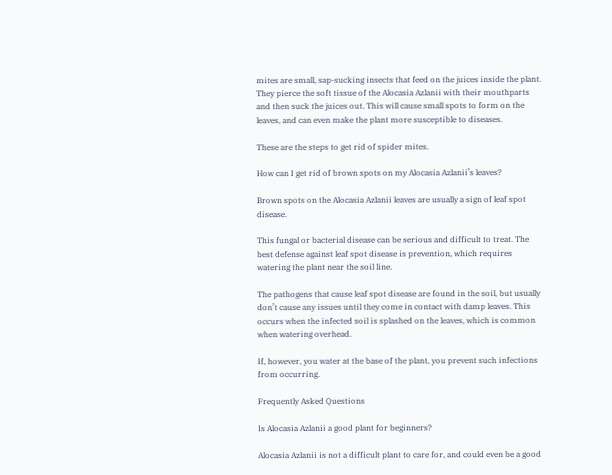mites are small, sap-sucking insects that feed on the juices inside the plant. They pierce the soft tissue of the Alocasia Azlanii with their mouthparts and then suck the juices out. This will cause small spots to form on the leaves, and can even make the plant more susceptible to diseases.

These are the steps to get rid of spider mites.

How can I get rid of brown spots on my Alocasia Azlanii’s leaves?

Brown spots on the Alocasia Azlanii leaves are usually a sign of leaf spot disease.

This fungal or bacterial disease can be serious and difficult to treat. The best defense against leaf spot disease is prevention, which requires watering the plant near the soil line.

The pathogens that cause leaf spot disease are found in the soil, but usually don’t cause any issues until they come in contact with damp leaves. This occurs when the infected soil is splashed on the leaves, which is common when watering overhead.

If, however, you water at the base of the plant, you prevent such infections from occurring.

Frequently Asked Questions

Is Alocasia Azlanii a good plant for beginners?

Alocasia Azlanii is not a difficult plant to care for, and could even be a good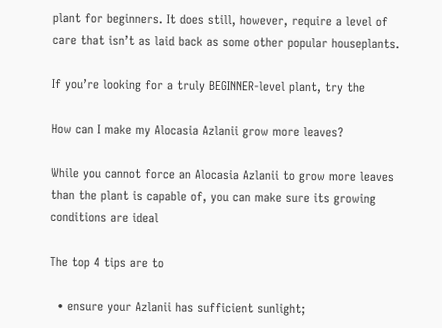plant for beginners. It does still, however, require a level of care that isn’t as laid back as some other popular houseplants.

If you’re looking for a truly BEGINNER-level plant, try the

How can I make my Alocasia Azlanii grow more leaves?

While you cannot force an Alocasia Azlanii to grow more leaves than the plant is capable of, you can make sure its growing conditions are ideal

The top 4 tips are to

  • ensure your Azlanii has sufficient sunlight;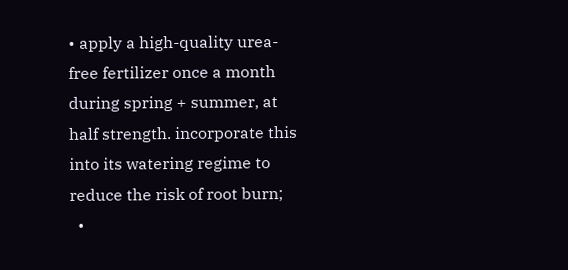• apply a high-quality urea-free fertilizer once a month during spring + summer, at half strength. incorporate this into its watering regime to reduce the risk of root burn;
  •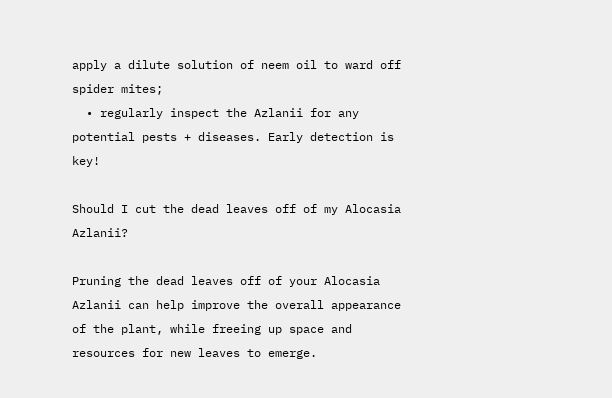apply a dilute solution of neem oil to ward off spider mites;
  • regularly inspect the Azlanii for any potential pests + diseases. Early detection is key!

Should I cut the dead leaves off of my Alocasia Azlanii?

Pruning the dead leaves off of your Alocasia Azlanii can help improve the overall appearance of the plant, while freeing up space and resources for new leaves to emerge.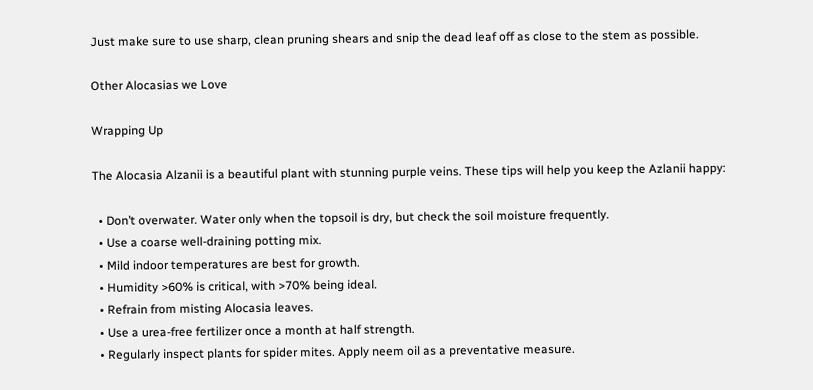Just make sure to use sharp, clean pruning shears and snip the dead leaf off as close to the stem as possible.

Other Alocasias we Love

Wrapping Up

The Alocasia Alzanii is a beautiful plant with stunning purple veins. These tips will help you keep the Azlanii happy:

  • Don’t overwater. Water only when the topsoil is dry, but check the soil moisture frequently.
  • Use a coarse well-draining potting mix.
  • Mild indoor temperatures are best for growth.
  • Humidity >60% is critical, with >70% being ideal.
  • Refrain from misting Alocasia leaves.
  • Use a urea-free fertilizer once a month at half strength.
  • Regularly inspect plants for spider mites. Apply neem oil as a preventative measure.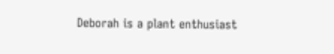Deborah is a plant enthusiast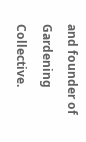and founder of Gardening Collective.